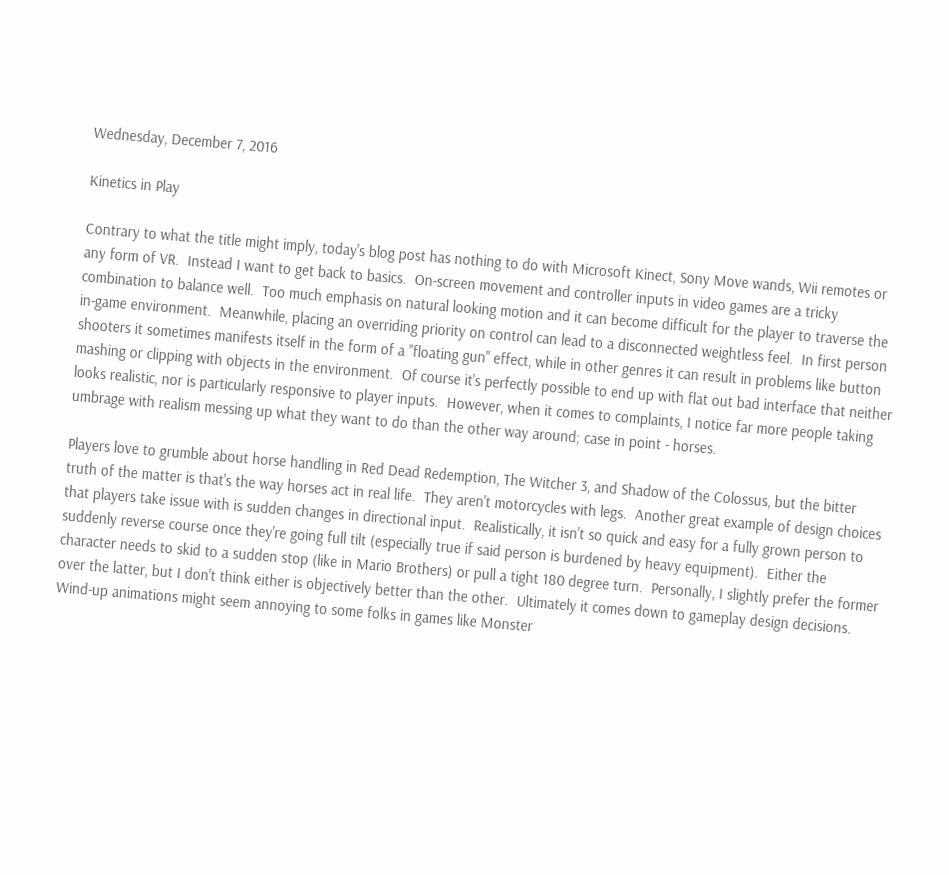Wednesday, December 7, 2016

Kinetics in Play

Contrary to what the title might imply, today's blog post has nothing to do with Microsoft Kinect, Sony Move wands, Wii remotes or any form of VR.  Instead I want to get back to basics.  On-screen movement and controller inputs in video games are a tricky combination to balance well.  Too much emphasis on natural looking motion and it can become difficult for the player to traverse the in-game environment.  Meanwhile, placing an overriding priority on control can lead to a disconnected weightless feel.  In first person shooters it sometimes manifests itself in the form of a "floating gun" effect, while in other genres it can result in problems like button mashing or clipping with objects in the environment.  Of course it's perfectly possible to end up with flat out bad interface that neither looks realistic, nor is particularly responsive to player inputs.  However, when it comes to complaints, I notice far more people taking umbrage with realism messing up what they want to do than the other way around; case in point - horses.

Players love to grumble about horse handling in Red Dead Redemption, The Witcher 3, and Shadow of the Colossus, but the bitter truth of the matter is that's the way horses act in real life.  They aren't motorcycles with legs.  Another great example of design choices that players take issue with is sudden changes in directional input.  Realistically, it isn't so quick and easy for a fully grown person to suddenly reverse course once they're going full tilt (especially true if said person is burdened by heavy equipment).  Either the character needs to skid to a sudden stop (like in Mario Brothers) or pull a tight 180 degree turn.  Personally, I slightly prefer the former over the latter, but I don't think either is objectively better than the other.  Ultimately it comes down to gameplay design decisions.  Wind-up animations might seem annoying to some folks in games like Monster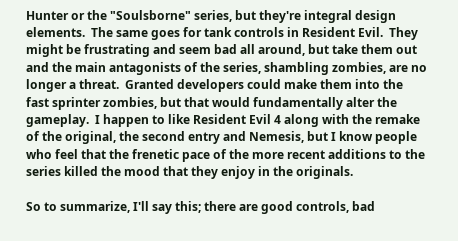Hunter or the "Soulsborne" series, but they're integral design elements.  The same goes for tank controls in Resident Evil.  They might be frustrating and seem bad all around, but take them out and the main antagonists of the series, shambling zombies, are no longer a threat.  Granted developers could make them into the fast sprinter zombies, but that would fundamentally alter the gameplay.  I happen to like Resident Evil 4 along with the remake of the original, the second entry and Nemesis, but I know people who feel that the frenetic pace of the more recent additions to the series killed the mood that they enjoy in the originals.

So to summarize, I'll say this; there are good controls, bad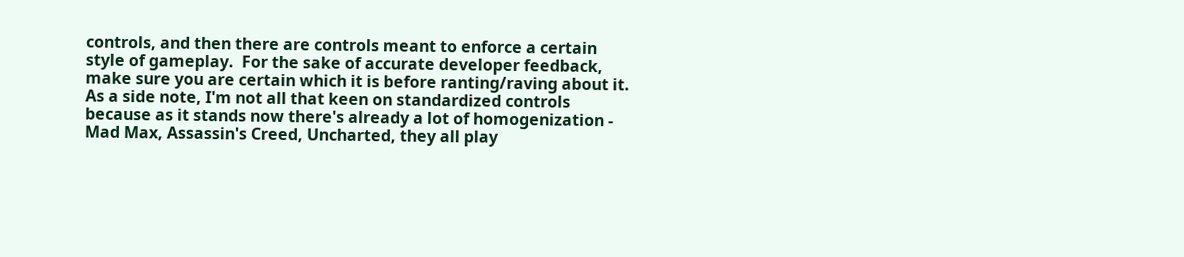controls, and then there are controls meant to enforce a certain style of gameplay.  For the sake of accurate developer feedback, make sure you are certain which it is before ranting/raving about it.  As a side note, I'm not all that keen on standardized controls because as it stands now there's already a lot of homogenization - Mad Max, Assassin's Creed, Uncharted, they all play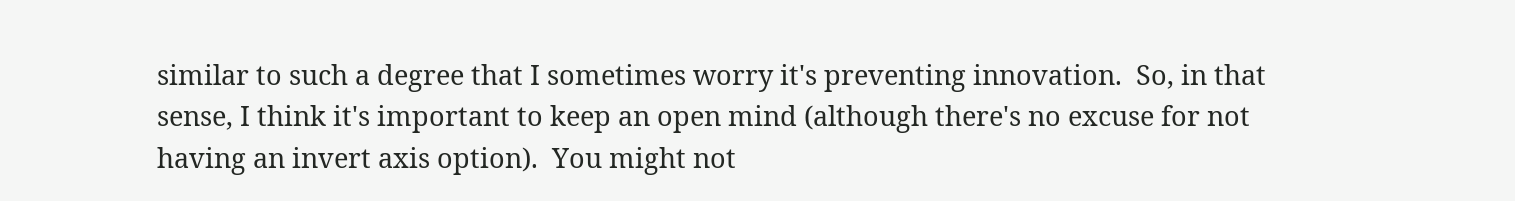similar to such a degree that I sometimes worry it's preventing innovation.  So, in that sense, I think it's important to keep an open mind (although there's no excuse for not having an invert axis option).  You might not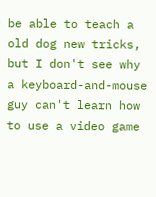be able to teach a old dog new tricks, but I don't see why a keyboard-and-mouse guy can't learn how to use a video game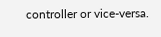controller or vice-versa.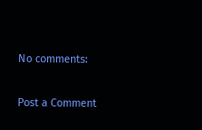No comments:

Post a Comment